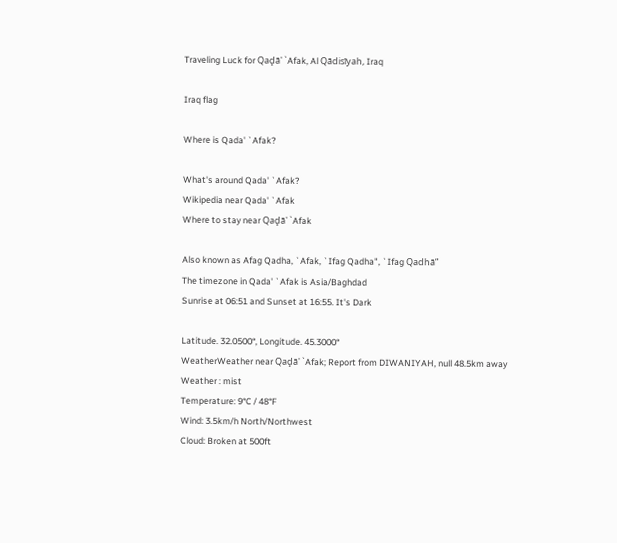Traveling Luck for Qaḑā' `Afak, Al Qādisīyah, Iraq

Iraq flag

Where is Qada' `Afak?

What's around Qada' `Afak?
Wikipedia near Qada' `Afak
Where to stay near Qaḑā' `Afak

Also known as Afag Qadha, `Afak, `Ifag Qadha", `Ifag Qadhā”
The timezone in Qada' `Afak is Asia/Baghdad
Sunrise at 06:51 and Sunset at 16:55. It's Dark

Latitude. 32.0500°, Longitude. 45.3000°
WeatherWeather near Qaḑā' `Afak; Report from DIWANIYAH, null 48.5km away
Weather : mist
Temperature: 9°C / 48°F
Wind: 3.5km/h North/Northwest
Cloud: Broken at 500ft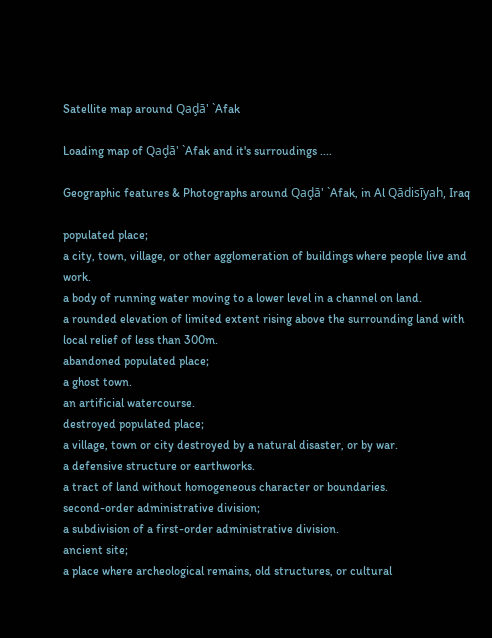Satellite map around Qaḑā' `Afak

Loading map of Qaḑā' `Afak and it's surroudings ....

Geographic features & Photographs around Qaḑā' `Afak, in Al Qādisīyah, Iraq

populated place;
a city, town, village, or other agglomeration of buildings where people live and work.
a body of running water moving to a lower level in a channel on land.
a rounded elevation of limited extent rising above the surrounding land with local relief of less than 300m.
abandoned populated place;
a ghost town.
an artificial watercourse.
destroyed populated place;
a village, town or city destroyed by a natural disaster, or by war.
a defensive structure or earthworks.
a tract of land without homogeneous character or boundaries.
second-order administrative division;
a subdivision of a first-order administrative division.
ancient site;
a place where archeological remains, old structures, or cultural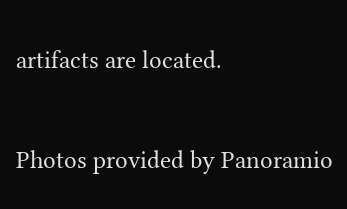artifacts are located.

Photos provided by Panoramio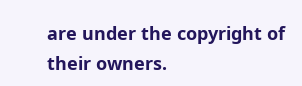are under the copyright of their owners.